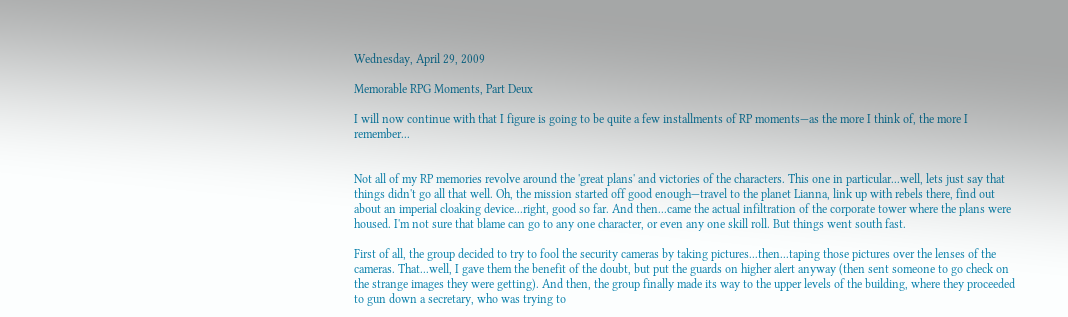Wednesday, April 29, 2009

Memorable RPG Moments, Part Deux

I will now continue with that I figure is going to be quite a few installments of RP moments—as the more I think of, the more I remember...


Not all of my RP memories revolve around the 'great plans' and victories of the characters. This one in particular...well, lets just say that things didn't go all that well. Oh, the mission started off good enough—travel to the planet Lianna, link up with rebels there, find out about an imperial cloaking device...right, good so far. And then...came the actual infiltration of the corporate tower where the plans were housed. I'm not sure that blame can go to any one character, or even any one skill roll. But things went south fast.

First of all, the group decided to try to fool the security cameras by taking pictures...then...taping those pictures over the lenses of the cameras. That...well, I gave them the benefit of the doubt, but put the guards on higher alert anyway (then sent someone to go check on the strange images they were getting). And then, the group finally made its way to the upper levels of the building, where they proceeded to gun down a secretary, who was trying to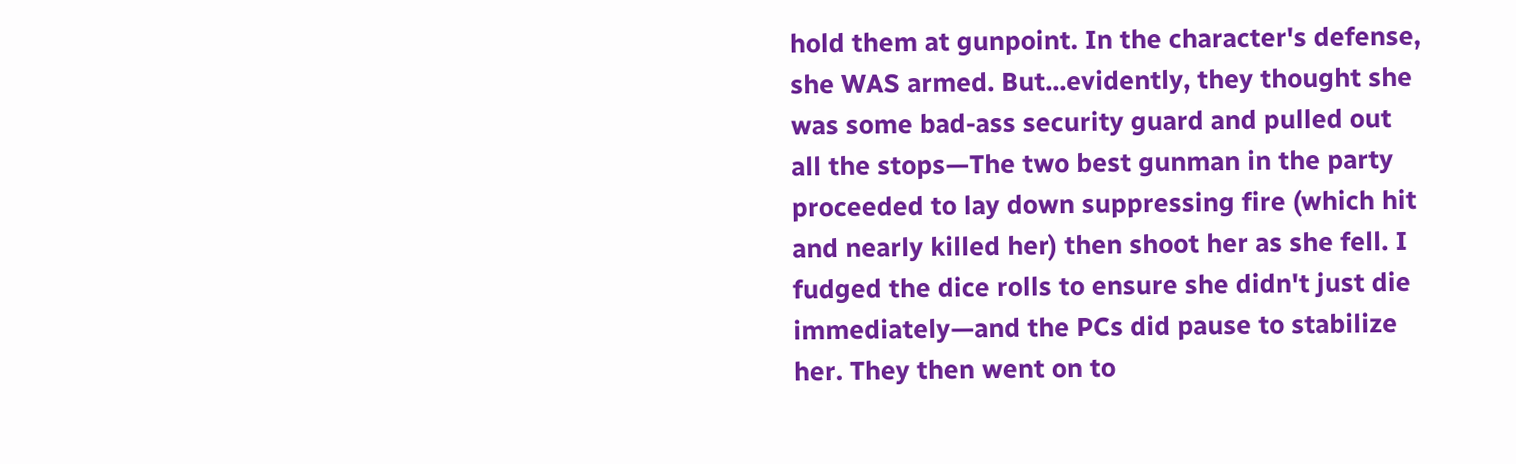hold them at gunpoint. In the character's defense, she WAS armed. But...evidently, they thought she was some bad-ass security guard and pulled out all the stops—The two best gunman in the party proceeded to lay down suppressing fire (which hit and nearly killed her) then shoot her as she fell. I fudged the dice rolls to ensure she didn't just die immediately—and the PCs did pause to stabilize her. They then went on to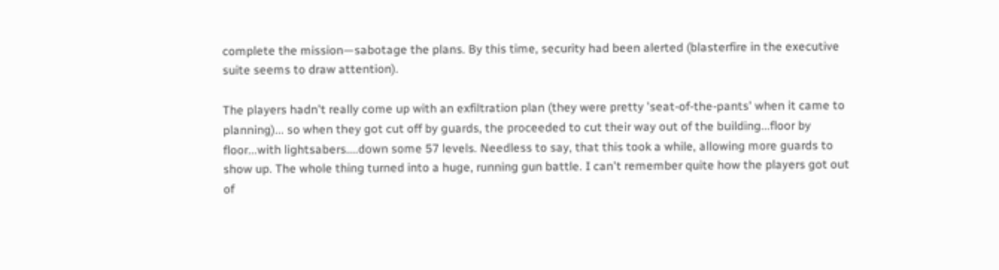complete the mission—sabotage the plans. By this time, security had been alerted (blasterfire in the executive suite seems to draw attention).

The players hadn't really come up with an exfiltration plan (they were pretty 'seat-of-the-pants' when it came to planning)... so when they got cut off by guards, the proceeded to cut their way out of the building...floor by floor...with lightsabers....down some 57 levels. Needless to say, that this took a while, allowing more guards to show up. The whole thing turned into a huge, running gun battle. I can't remember quite how the players got out of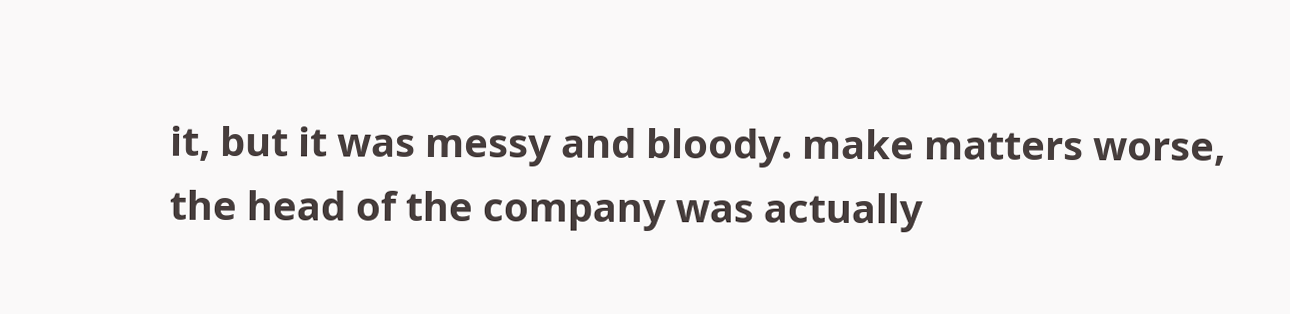it, but it was messy and bloody. make matters worse, the head of the company was actually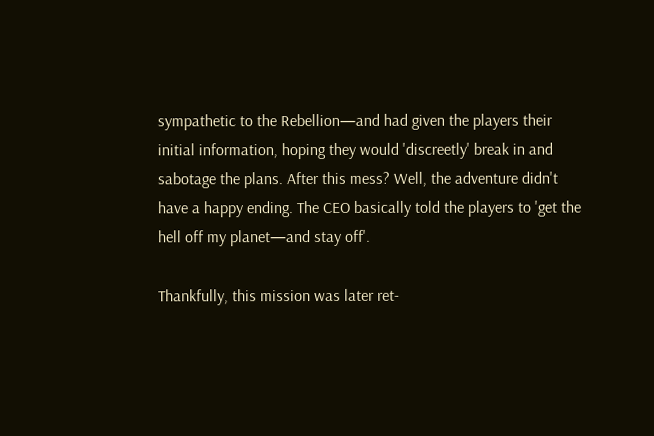sympathetic to the Rebellion—and had given the players their initial information, hoping they would 'discreetly' break in and sabotage the plans. After this mess? Well, the adventure didn't have a happy ending. The CEO basically told the players to 'get the hell off my planet—and stay off'.

Thankfully, this mission was later ret-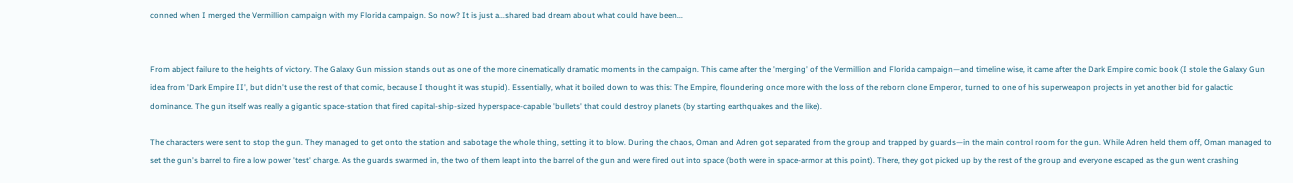conned when I merged the Vermillion campaign with my Florida campaign. So now? It is just a...shared bad dream about what could have been...


From abject failure to the heights of victory. The Galaxy Gun mission stands out as one of the more cinematically dramatic moments in the campaign. This came after the 'merging' of the Vermillion and Florida campaign—and timeline wise, it came after the Dark Empire comic book (I stole the Galaxy Gun idea from 'Dark Empire II', but didn't use the rest of that comic, because I thought it was stupid). Essentially, what it boiled down to was this: The Empire, floundering once more with the loss of the reborn clone Emperor, turned to one of his superweapon projects in yet another bid for galactic dominance. The gun itself was really a gigantic space-station that fired capital-ship-sized hyperspace-capable 'bullets' that could destroy planets (by starting earthquakes and the like).

The characters were sent to stop the gun. They managed to get onto the station and sabotage the whole thing, setting it to blow. During the chaos, Oman and Adren got separated from the group and trapped by guards—in the main control room for the gun. While Adren held them off, Oman managed to set the gun's barrel to fire a low power 'test' charge. As the guards swarmed in, the two of them leapt into the barrel of the gun and were fired out into space (both were in space-armor at this point). There, they got picked up by the rest of the group and everyone escaped as the gun went crashing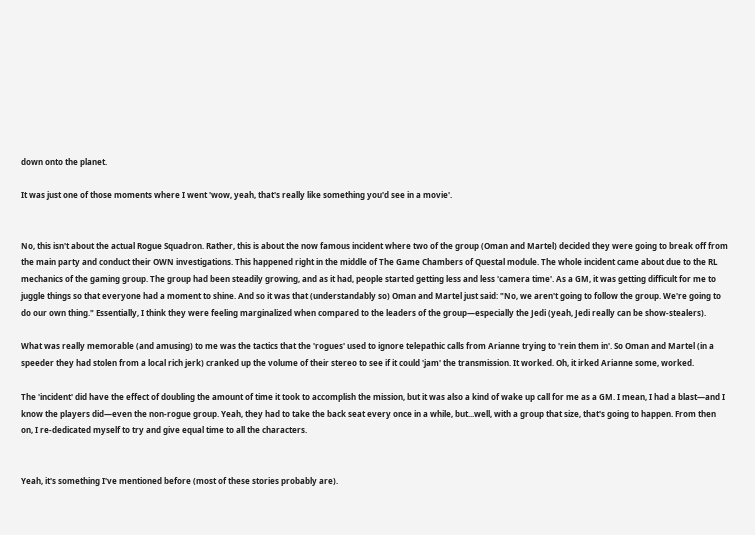down onto the planet.

It was just one of those moments where I went 'wow, yeah, that's really like something you'd see in a movie'.


No, this isn't about the actual Rogue Squadron. Rather, this is about the now famous incident where two of the group (Oman and Martel) decided they were going to break off from the main party and conduct their OWN investigations. This happened right in the middle of The Game Chambers of Questal module. The whole incident came about due to the RL mechanics of the gaming group. The group had been steadily growing, and as it had, people started getting less and less 'camera time'. As a GM, it was getting difficult for me to juggle things so that everyone had a moment to shine. And so it was that (understandably so) Oman and Martel just said: "No, we aren't going to follow the group. We're going to do our own thing." Essentially, I think they were feeling marginalized when compared to the leaders of the group—especially the Jedi (yeah, Jedi really can be show-stealers).

What was really memorable (and amusing) to me was the tactics that the 'rogues' used to ignore telepathic calls from Arianne trying to 'rein them in'. So Oman and Martel (in a speeder they had stolen from a local rich jerk) cranked up the volume of their stereo to see if it could 'jam' the transmission. It worked. Oh, it irked Arianne some, worked.

The 'incident' did have the effect of doubling the amount of time it took to accomplish the mission, but it was also a kind of wake up call for me as a GM. I mean, I had a blast—and I know the players did—even the non-rogue group. Yeah, they had to take the back seat every once in a while, but...well, with a group that size, that's going to happen. From then on, I re-dedicated myself to try and give equal time to all the characters.


Yeah, it's something I've mentioned before (most of these stories probably are).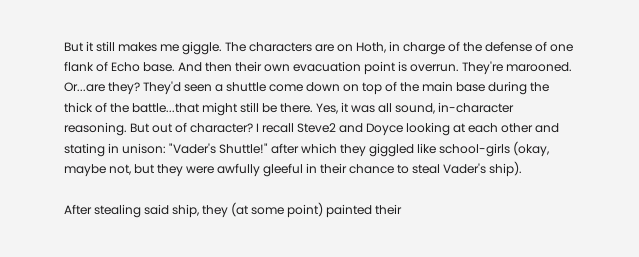But it still makes me giggle. The characters are on Hoth, in charge of the defense of one flank of Echo base. And then their own evacuation point is overrun. They're marooned. Or...are they? They'd seen a shuttle come down on top of the main base during the thick of the battle...that might still be there. Yes, it was all sound, in-character reasoning. But out of character? I recall Steve2 and Doyce looking at each other and stating in unison: "Vader's Shuttle!" after which they giggled like school-girls (okay, maybe not, but they were awfully gleeful in their chance to steal Vader's ship).

After stealing said ship, they (at some point) painted their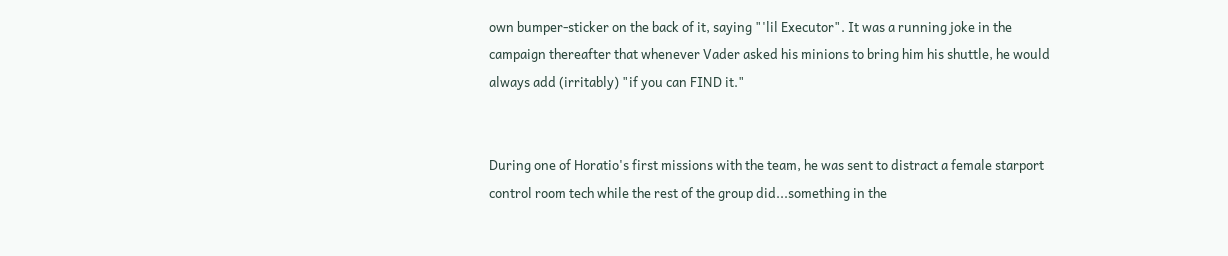own bumper-sticker on the back of it, saying "'lil Executor". It was a running joke in the campaign thereafter that whenever Vader asked his minions to bring him his shuttle, he would always add (irritably) "if you can FIND it."


During one of Horatio's first missions with the team, he was sent to distract a female starport control room tech while the rest of the group did...something in the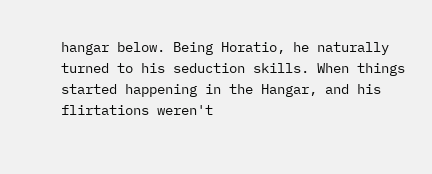hangar below. Being Horatio, he naturally turned to his seduction skills. When things started happening in the Hangar, and his flirtations weren't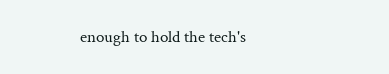enough to hold the tech's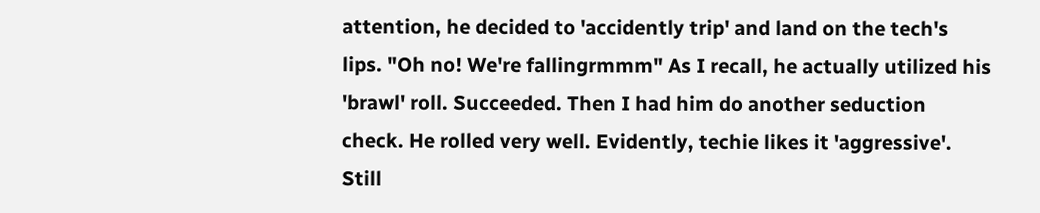attention, he decided to 'accidently trip' and land on the tech's lips. "Oh no! We're fallingrmmm" As I recall, he actually utilized his 'brawl' roll. Succeeded. Then I had him do another seduction check. He rolled very well. Evidently, techie likes it 'aggressive'. Still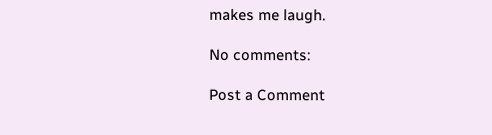makes me laugh.

No comments:

Post a Comment